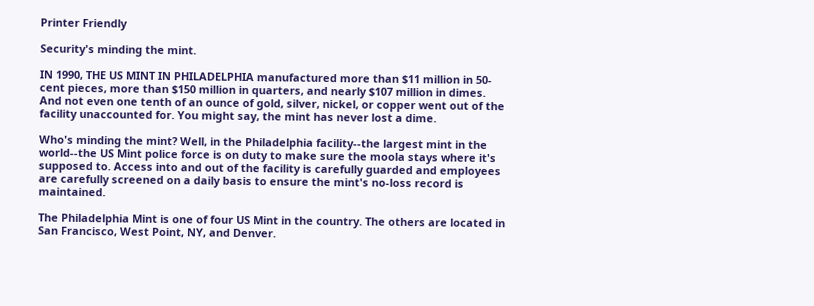Printer Friendly

Security's minding the mint.

IN 1990, THE US MINT IN PHILADELPHIA manufactured more than $11 million in 50-cent pieces, more than $150 million in quarters, and nearly $107 million in dimes. And not even one tenth of an ounce of gold, silver, nickel, or copper went out of the facility unaccounted for. You might say, the mint has never lost a dime.

Who's minding the mint? Well, in the Philadelphia facility--the largest mint in the world--the US Mint police force is on duty to make sure the moola stays where it's supposed to. Access into and out of the facility is carefully guarded and employees are carefully screened on a daily basis to ensure the mint's no-loss record is maintained.

The Philadelphia Mint is one of four US Mint in the country. The others are located in San Francisco, West Point, NY, and Denver.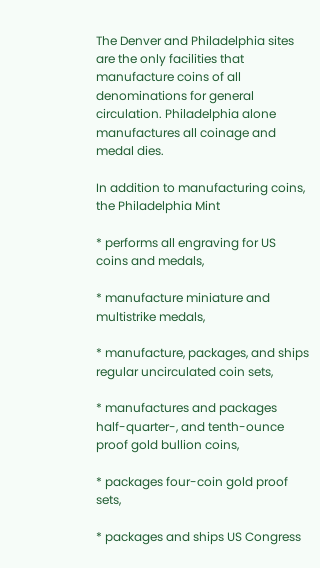The Denver and Philadelphia sites are the only facilities that manufacture coins of all denominations for general circulation. Philadelphia alone manufactures all coinage and medal dies.

In addition to manufacturing coins, the Philadelphia Mint

* performs all engraving for US coins and medals,

* manufacture miniature and multistrike medals,

* manufacture, packages, and ships regular uncirculated coin sets,

* manufactures and packages half-quarter-, and tenth-ounce proof gold bullion coins,

* packages four-coin gold proof sets,

* packages and ships US Congress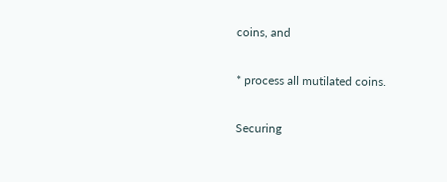coins, and

* process all mutilated coins.

Securing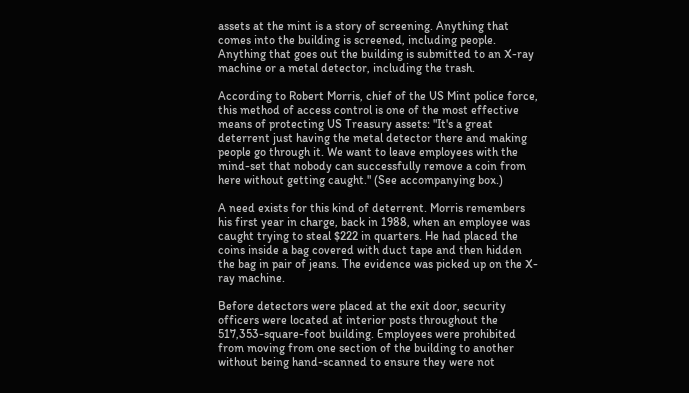assets at the mint is a story of screening. Anything that comes into the building is screened, including people. Anything that goes out the building is submitted to an X-ray machine or a metal detector, including the trash.

According to Robert Morris, chief of the US Mint police force, this method of access control is one of the most effective means of protecting US Treasury assets: "It's a great deterrent just having the metal detector there and making people go through it. We want to leave employees with the mind-set that nobody can successfully remove a coin from here without getting caught." (See accompanying box.)

A need exists for this kind of deterrent. Morris remembers his first year in charge, back in 1988, when an employee was caught trying to steal $222 in quarters. He had placed the coins inside a bag covered with duct tape and then hidden the bag in pair of jeans. The evidence was picked up on the X-ray machine.

Before detectors were placed at the exit door, security officers were located at interior posts throughout the 517,353-square-foot building. Employees were prohibited from moving from one section of the building to another without being hand-scanned to ensure they were not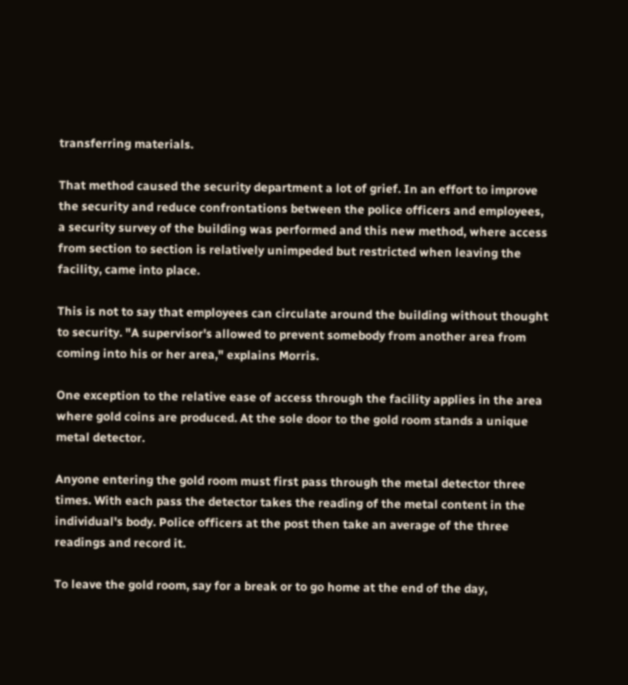transferring materials.

That method caused the security department a lot of grief. In an effort to improve the security and reduce confrontations between the police officers and employees, a security survey of the building was performed and this new method, where access from section to section is relatively unimpeded but restricted when leaving the facility, came into place.

This is not to say that employees can circulate around the building without thought to security. "A supervisor's allowed to prevent somebody from another area from coming into his or her area," explains Morris.

One exception to the relative ease of access through the facility applies in the area where gold coins are produced. At the sole door to the gold room stands a unique metal detector.

Anyone entering the gold room must first pass through the metal detector three times. With each pass the detector takes the reading of the metal content in the individual's body. Police officers at the post then take an average of the three readings and record it.

To leave the gold room, say for a break or to go home at the end of the day,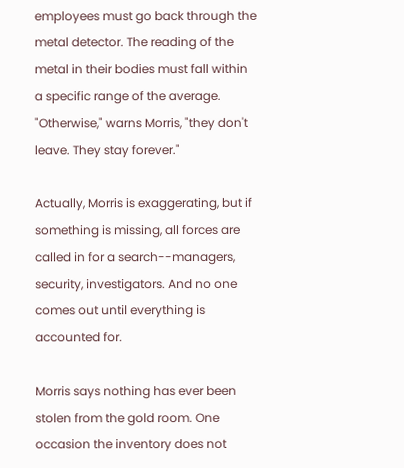employees must go back through the metal detector. The reading of the metal in their bodies must fall within a specific range of the average. "Otherwise," warns Morris, "they don't leave. They stay forever."

Actually, Morris is exaggerating, but if something is missing, all forces are called in for a search--managers, security, investigators. And no one comes out until everything is accounted for.

Morris says nothing has ever been stolen from the gold room. One occasion the inventory does not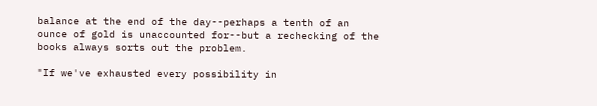balance at the end of the day--perhaps a tenth of an ounce of gold is unaccounted for--but a rechecking of the books always sorts out the problem.

"If we've exhausted every possibility in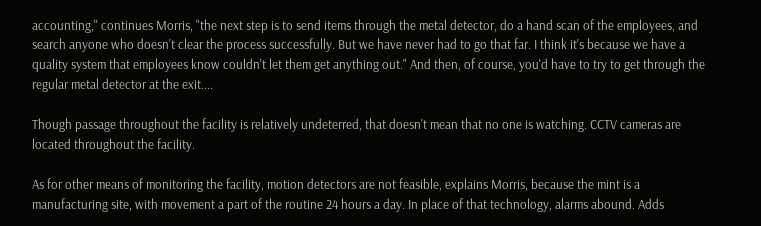accounting," continues Morris, "the next step is to send items through the metal detector, do a hand scan of the employees, and search anyone who doesn't clear the process successfully. But we have never had to go that far. I think it's because we have a quality system that employees know couldn't let them get anything out." And then, of course, you'd have to try to get through the regular metal detector at the exit....

Though passage throughout the facility is relatively undeterred, that doesn't mean that no one is watching. CCTV cameras are located throughout the facility.

As for other means of monitoring the facility, motion detectors are not feasible, explains Morris, because the mint is a manufacturing site, with movement a part of the routine 24 hours a day. In place of that technology, alarms abound. Adds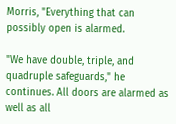Morris, "Everything that can possibly open is alarmed.

"We have double, triple, and quadruple safeguards," he continues. All doors are alarmed as well as all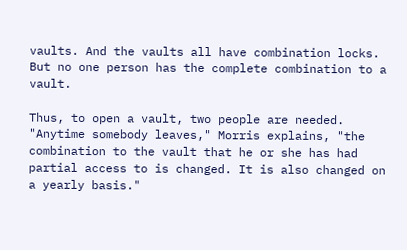vaults. And the vaults all have combination locks. But no one person has the complete combination to a vault.

Thus, to open a vault, two people are needed. "Anytime somebody leaves," Morris explains, "the combination to the vault that he or she has had partial access to is changed. It is also changed on a yearly basis."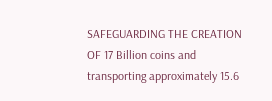SAFEGUARDING THE CREATION OF 17 Billion coins and transporting approximately 15.6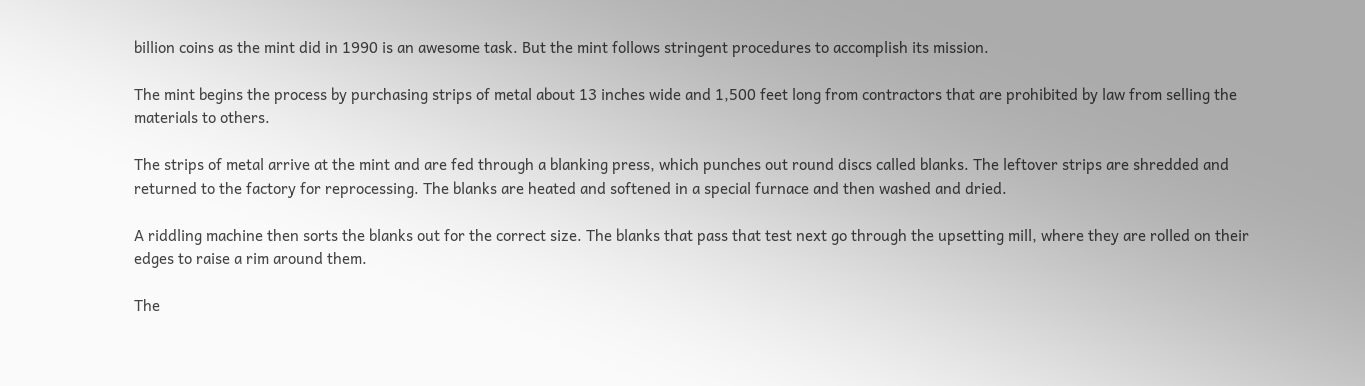billion coins as the mint did in 1990 is an awesome task. But the mint follows stringent procedures to accomplish its mission.

The mint begins the process by purchasing strips of metal about 13 inches wide and 1,500 feet long from contractors that are prohibited by law from selling the materials to others.

The strips of metal arrive at the mint and are fed through a blanking press, which punches out round discs called blanks. The leftover strips are shredded and returned to the factory for reprocessing. The blanks are heated and softened in a special furnace and then washed and dried.

A riddling machine then sorts the blanks out for the correct size. The blanks that pass that test next go through the upsetting mill, where they are rolled on their edges to raise a rim around them.

The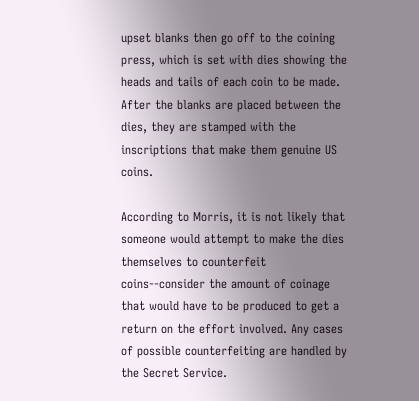upset blanks then go off to the coining press, which is set with dies showing the heads and tails of each coin to be made. After the blanks are placed between the dies, they are stamped with the inscriptions that make them genuine US coins.

According to Morris, it is not likely that someone would attempt to make the dies themselves to counterfeit coins--consider the amount of coinage that would have to be produced to get a return on the effort involved. Any cases of possible counterfeiting are handled by the Secret Service.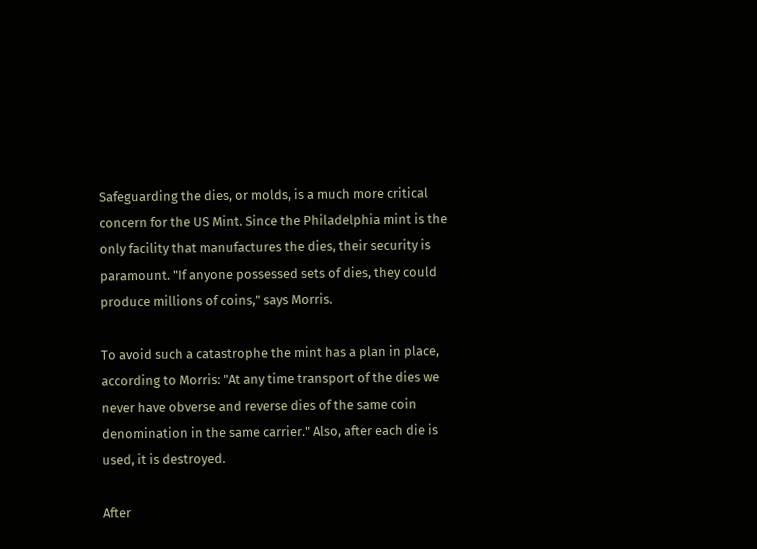Safeguarding the dies, or molds, is a much more critical concern for the US Mint. Since the Philadelphia mint is the only facility that manufactures the dies, their security is paramount. "If anyone possessed sets of dies, they could produce millions of coins," says Morris.

To avoid such a catastrophe the mint has a plan in place, according to Morris: "At any time transport of the dies we never have obverse and reverse dies of the same coin denomination in the same carrier." Also, after each die is used, it is destroyed.

After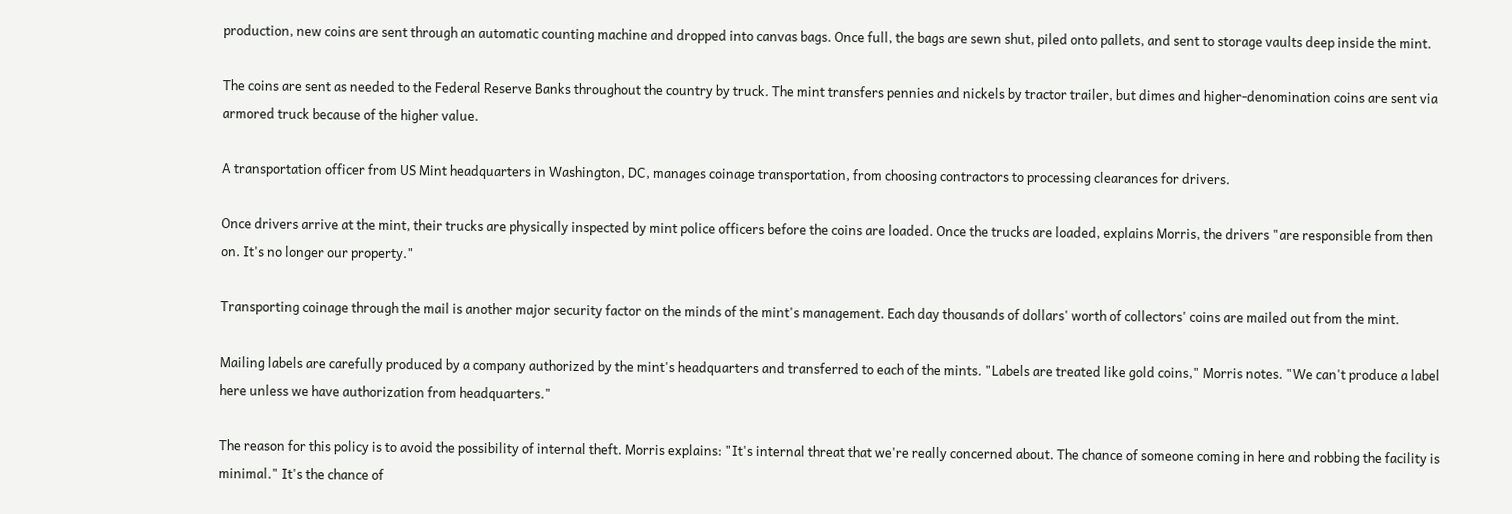production, new coins are sent through an automatic counting machine and dropped into canvas bags. Once full, the bags are sewn shut, piled onto pallets, and sent to storage vaults deep inside the mint.

The coins are sent as needed to the Federal Reserve Banks throughout the country by truck. The mint transfers pennies and nickels by tractor trailer, but dimes and higher-denomination coins are sent via armored truck because of the higher value.

A transportation officer from US Mint headquarters in Washington, DC, manages coinage transportation, from choosing contractors to processing clearances for drivers.

Once drivers arrive at the mint, their trucks are physically inspected by mint police officers before the coins are loaded. Once the trucks are loaded, explains Morris, the drivers "are responsible from then on. It's no longer our property."

Transporting coinage through the mail is another major security factor on the minds of the mint's management. Each day thousands of dollars' worth of collectors' coins are mailed out from the mint.

Mailing labels are carefully produced by a company authorized by the mint's headquarters and transferred to each of the mints. "Labels are treated like gold coins," Morris notes. "We can't produce a label here unless we have authorization from headquarters."

The reason for this policy is to avoid the possibility of internal theft. Morris explains: "It's internal threat that we're really concerned about. The chance of someone coming in here and robbing the facility is minimal." It's the chance of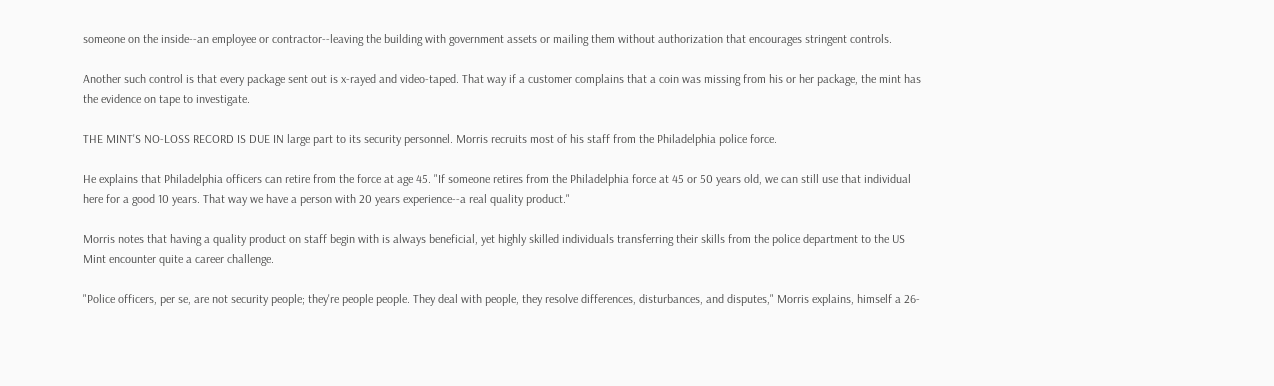someone on the inside--an employee or contractor--leaving the building with government assets or mailing them without authorization that encourages stringent controls.

Another such control is that every package sent out is x-rayed and video-taped. That way if a customer complains that a coin was missing from his or her package, the mint has the evidence on tape to investigate.

THE MINT'S NO-LOSS RECORD IS DUE IN large part to its security personnel. Morris recruits most of his staff from the Philadelphia police force.

He explains that Philadelphia officers can retire from the force at age 45. "If someone retires from the Philadelphia force at 45 or 50 years old, we can still use that individual here for a good 10 years. That way we have a person with 20 years experience--a real quality product."

Morris notes that having a quality product on staff begin with is always beneficial, yet highly skilled individuals transferring their skills from the police department to the US Mint encounter quite a career challenge.

"Police officers, per se, are not security people; they're people people. They deal with people, they resolve differences, disturbances, and disputes," Morris explains, himself a 26-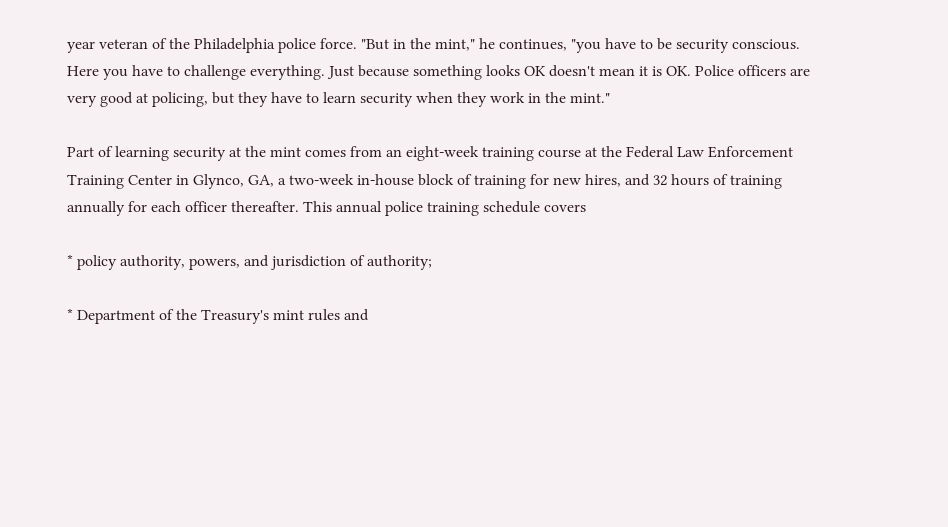year veteran of the Philadelphia police force. "But in the mint," he continues, "you have to be security conscious. Here you have to challenge everything. Just because something looks OK doesn't mean it is OK. Police officers are very good at policing, but they have to learn security when they work in the mint."

Part of learning security at the mint comes from an eight-week training course at the Federal Law Enforcement Training Center in Glynco, GA, a two-week in-house block of training for new hires, and 32 hours of training annually for each officer thereafter. This annual police training schedule covers

* policy authority, powers, and jurisdiction of authority;

* Department of the Treasury's mint rules and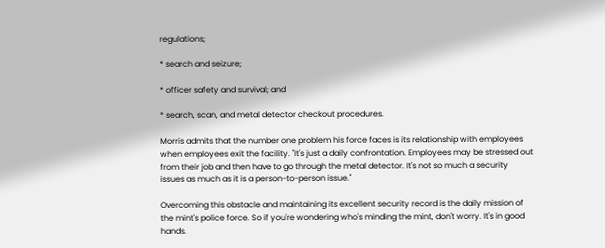regulations;

* search and seizure;

* officer safety and survival; and

* search, scan, and metal detector checkout procedures.

Morris admits that the number one problem his force faces is its relationship with employees when employees exit the facility. "It's just a daily confrontation. Employees may be stressed out from their job and then have to go through the metal detector. It's not so much a security issues as much as it is a person-to-person issue."

Overcoming this obstacle and maintaining its excellent security record is the daily mission of the mint's police force. So if you're wondering who's minding the mint, don't worry. It's in good hands.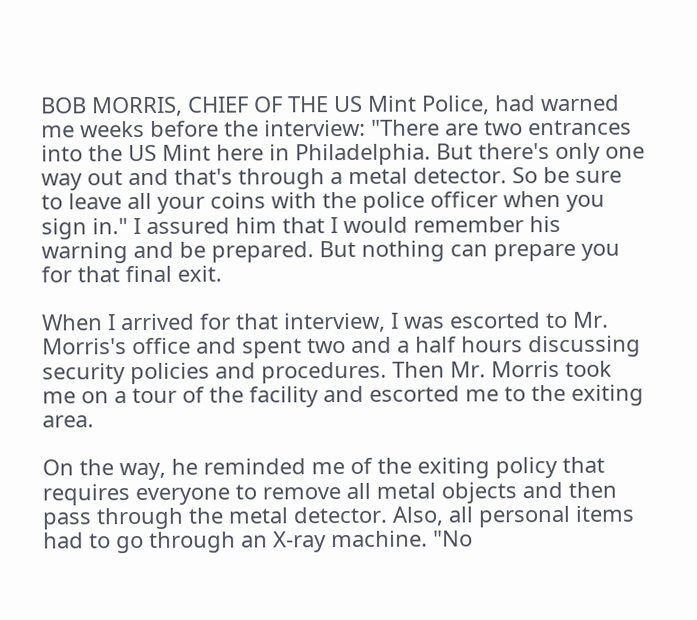BOB MORRIS, CHIEF OF THE US Mint Police, had warned me weeks before the interview: "There are two entrances into the US Mint here in Philadelphia. But there's only one way out and that's through a metal detector. So be sure to leave all your coins with the police officer when you sign in." I assured him that I would remember his warning and be prepared. But nothing can prepare you for that final exit.

When I arrived for that interview, I was escorted to Mr. Morris's office and spent two and a half hours discussing security policies and procedures. Then Mr. Morris took me on a tour of the facility and escorted me to the exiting area.

On the way, he reminded me of the exiting policy that requires everyone to remove all metal objects and then pass through the metal detector. Also, all personal items had to go through an X-ray machine. "No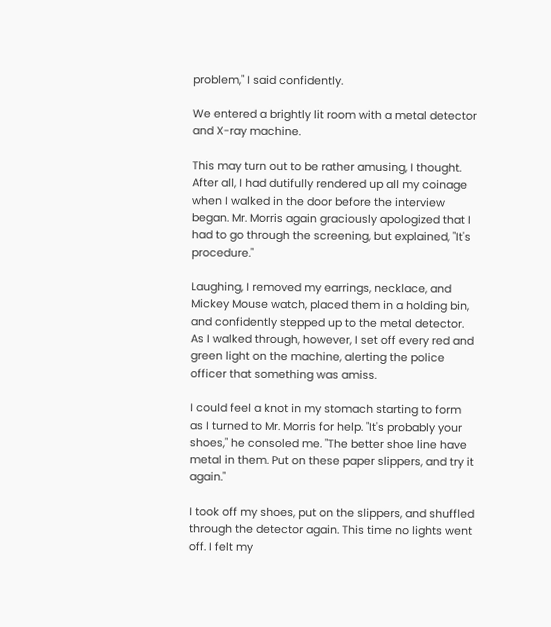problem," I said confidently.

We entered a brightly lit room with a metal detector and X-ray machine.

This may turn out to be rather amusing, I thought. After all, I had dutifully rendered up all my coinage when I walked in the door before the interview began. Mr. Morris again graciously apologized that I had to go through the screening, but explained, "It's procedure."

Laughing, I removed my earrings, necklace, and Mickey Mouse watch, placed them in a holding bin, and confidently stepped up to the metal detector. As I walked through, however, I set off every red and green light on the machine, alerting the police officer that something was amiss.

I could feel a knot in my stomach starting to form as I turned to Mr. Morris for help. "It's probably your shoes," he consoled me. "The better shoe line have metal in them. Put on these paper slippers, and try it again."

I took off my shoes, put on the slippers, and shuffled through the detector again. This time no lights went off. I felt my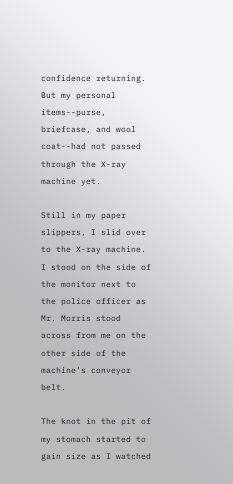confidence returning. But my personal items--purse, briefcase, and wool coat--had not passed through the X-ray machine yet.

Still in my paper slippers, I slid over to the X-ray machine. I stood on the side of the monitor next to the police officer as Mr. Morris stood across from me on the other side of the machine's conveyor belt.

The knot in the pit of my stomach started to gain size as I watched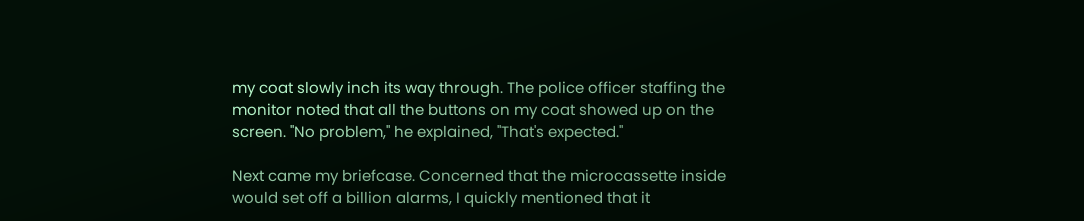my coat slowly inch its way through. The police officer staffing the monitor noted that all the buttons on my coat showed up on the screen. "No problem," he explained, "That's expected."

Next came my briefcase. Concerned that the microcassette inside would set off a billion alarms, I quickly mentioned that it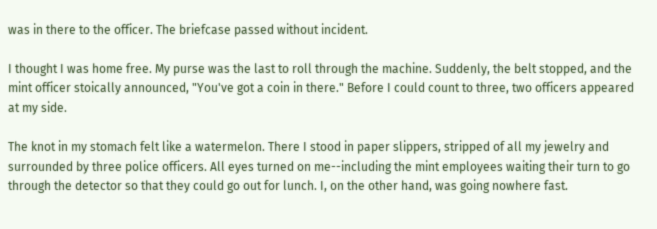was in there to the officer. The briefcase passed without incident.

I thought I was home free. My purse was the last to roll through the machine. Suddenly, the belt stopped, and the mint officer stoically announced, "You've got a coin in there." Before I could count to three, two officers appeared at my side.

The knot in my stomach felt like a watermelon. There I stood in paper slippers, stripped of all my jewelry and surrounded by three police officers. All eyes turned on me--including the mint employees waiting their turn to go through the detector so that they could go out for lunch. I, on the other hand, was going nowhere fast.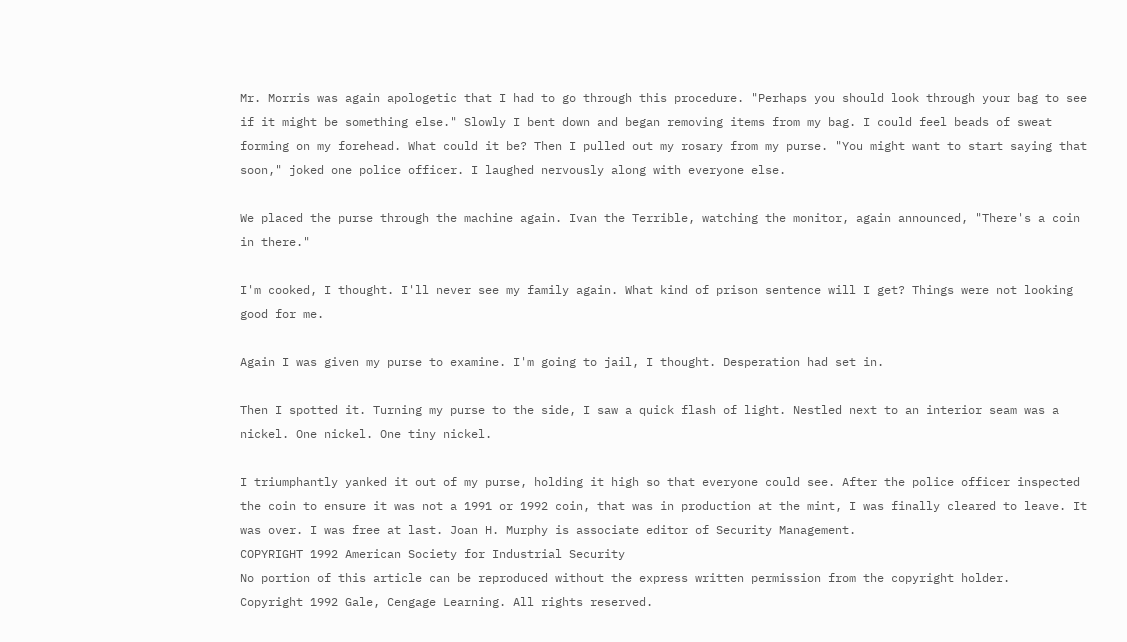Mr. Morris was again apologetic that I had to go through this procedure. "Perhaps you should look through your bag to see if it might be something else." Slowly I bent down and began removing items from my bag. I could feel beads of sweat forming on my forehead. What could it be? Then I pulled out my rosary from my purse. "You might want to start saying that soon," joked one police officer. I laughed nervously along with everyone else.

We placed the purse through the machine again. Ivan the Terrible, watching the monitor, again announced, "There's a coin in there."

I'm cooked, I thought. I'll never see my family again. What kind of prison sentence will I get? Things were not looking good for me.

Again I was given my purse to examine. I'm going to jail, I thought. Desperation had set in.

Then I spotted it. Turning my purse to the side, I saw a quick flash of light. Nestled next to an interior seam was a nickel. One nickel. One tiny nickel.

I triumphantly yanked it out of my purse, holding it high so that everyone could see. After the police officer inspected the coin to ensure it was not a 1991 or 1992 coin, that was in production at the mint, I was finally cleared to leave. It was over. I was free at last. Joan H. Murphy is associate editor of Security Management.
COPYRIGHT 1992 American Society for Industrial Security
No portion of this article can be reproduced without the express written permission from the copyright holder.
Copyright 1992 Gale, Cengage Learning. All rights reserved.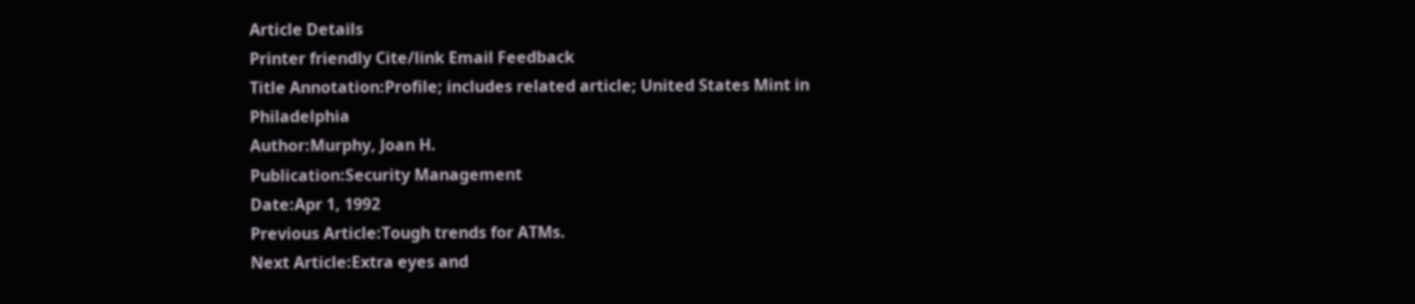Article Details
Printer friendly Cite/link Email Feedback
Title Annotation:Profile; includes related article; United States Mint in Philadelphia
Author:Murphy, Joan H.
Publication:Security Management
Date:Apr 1, 1992
Previous Article:Tough trends for ATMs.
Next Article:Extra eyes and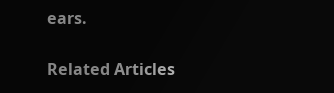ears.

Related Articles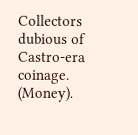Collectors dubious of Castro-era coinage. (Money).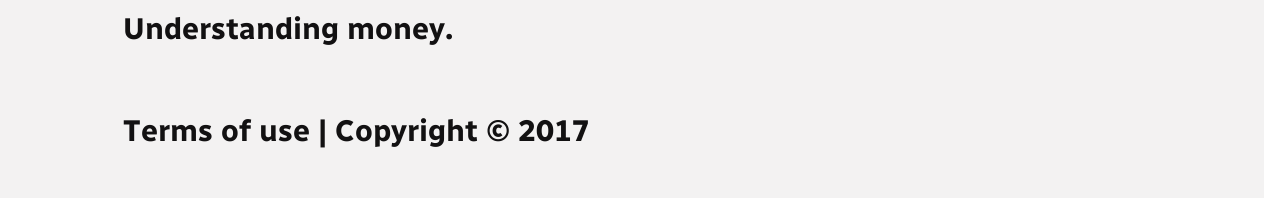Understanding money.

Terms of use | Copyright © 2017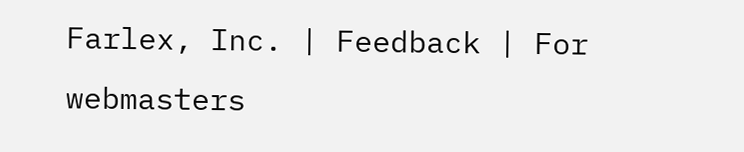Farlex, Inc. | Feedback | For webmasters